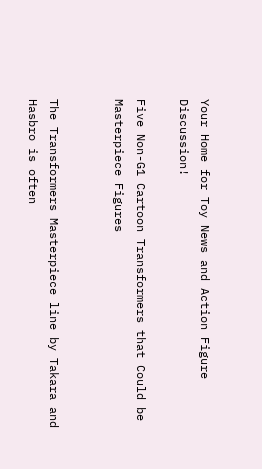Your Home for Toy News and Action Figure Discussion!

Five Non-G1 Cartoon Transformers that Could be Masterpiece Figures


The Transformers Masterpiece line by Takara and Hasbro is often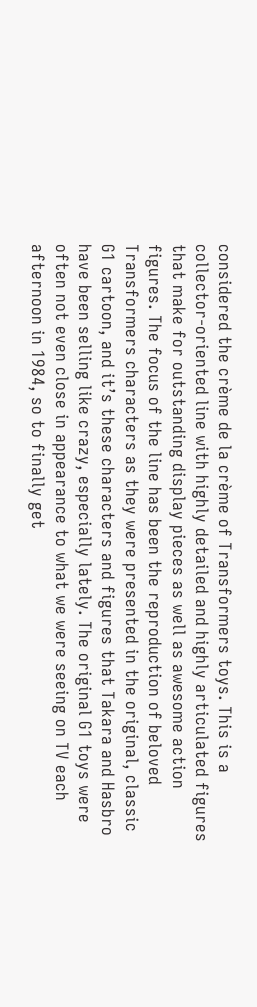considered the crème de la crème of Transformers toys. This is a collector-oriented line with highly detailed and highly articulated figures that make for outstanding display pieces as well as awesome action figures. The focus of the line has been the reproduction of beloved Transformers characters as they were presented in the original, classic G1 cartoon, and it’s these characters and figures that Takara and Hasbro have been selling like crazy, especially lately. The original G1 toys were often not even close in appearance to what we were seeing on TV each afternoon in 1984, so to finally get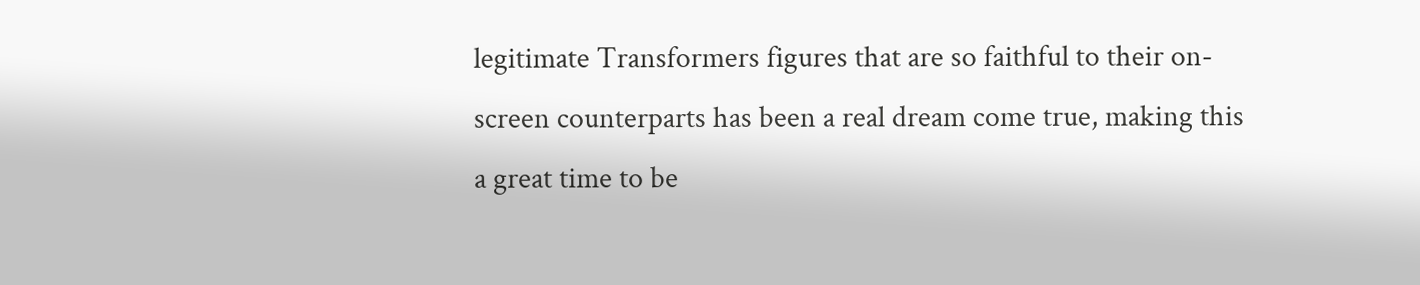legitimate Transformers figures that are so faithful to their on-screen counterparts has been a real dream come true, making this a great time to be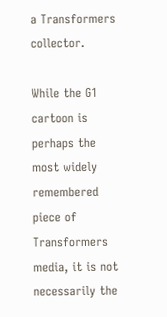a Transformers collector.

While the G1 cartoon is perhaps the most widely remembered piece of Transformers media, it is not necessarily the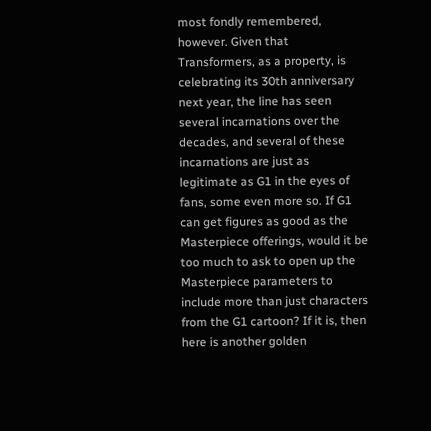most fondly remembered, however. Given that Transformers, as a property, is celebrating its 30th anniversary next year, the line has seen several incarnations over the decades, and several of these incarnations are just as legitimate as G1 in the eyes of fans, some even more so. If G1 can get figures as good as the Masterpiece offerings, would it be too much to ask to open up the Masterpiece parameters to include more than just characters from the G1 cartoon? If it is, then here is another golden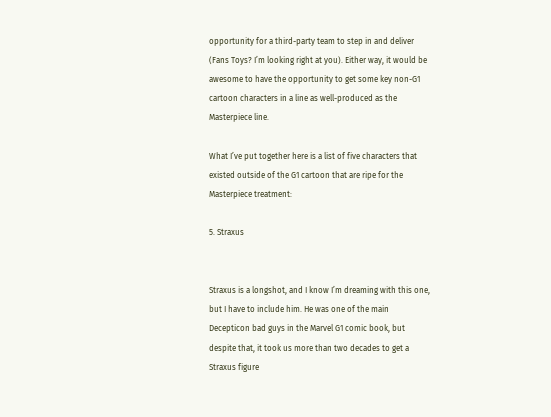opportunity for a third-party team to step in and deliver (Fans Toys? I’m looking right at you). Either way, it would be awesome to have the opportunity to get some key non-G1 cartoon characters in a line as well-produced as the Masterpiece line.

What I’ve put together here is a list of five characters that existed outside of the G1 cartoon that are ripe for the Masterpiece treatment:

5. Straxus


Straxus is a longshot, and I know I’m dreaming with this one, but I have to include him. He was one of the main Decepticon bad guys in the Marvel G1 comic book, but despite that, it took us more than two decades to get a Straxus figure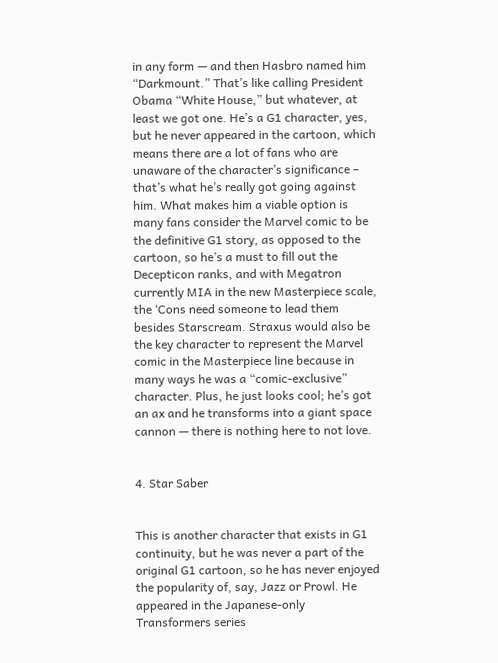in any form — and then Hasbro named him “Darkmount.” That’s like calling President Obama “White House,” but whatever, at least we got one. He’s a G1 character, yes, but he never appeared in the cartoon, which means there are a lot of fans who are unaware of the character’s significance – that’s what he’s really got going against him. What makes him a viable option is many fans consider the Marvel comic to be the definitive G1 story, as opposed to the cartoon, so he’s a must to fill out the Decepticon ranks, and with Megatron currently MIA in the new Masterpiece scale, the ‘Cons need someone to lead them besides Starscream. Straxus would also be the key character to represent the Marvel comic in the Masterpiece line because in many ways he was a “comic-exclusive” character. Plus, he just looks cool; he’s got an ax and he transforms into a giant space cannon — there is nothing here to not love.


4. Star Saber


This is another character that exists in G1 continuity, but he was never a part of the original G1 cartoon, so he has never enjoyed the popularity of, say, Jazz or Prowl. He appeared in the Japanese-only Transformers series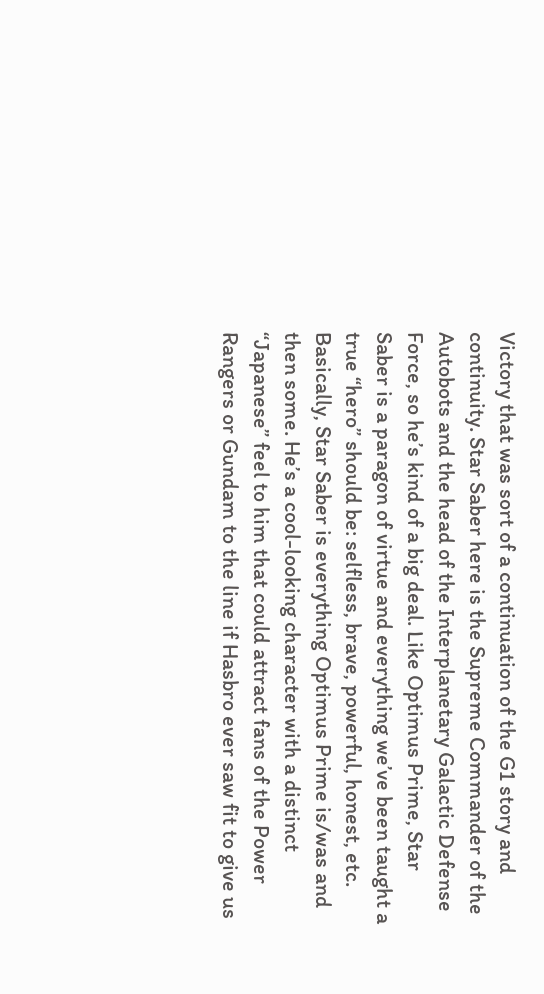Victory that was sort of a continuation of the G1 story and continuity. Star Saber here is the Supreme Commander of the Autobots and the head of the Interplanetary Galactic Defense Force, so he’s kind of a big deal. Like Optimus Prime, Star Saber is a paragon of virtue and everything we’ve been taught a true “hero” should be: selfless, brave, powerful, honest, etc. Basically, Star Saber is everything Optimus Prime is/was and then some. He’s a cool-looking character with a distinct “Japanese” feel to him that could attract fans of the Power Rangers or Gundam to the line if Hasbro ever saw fit to give us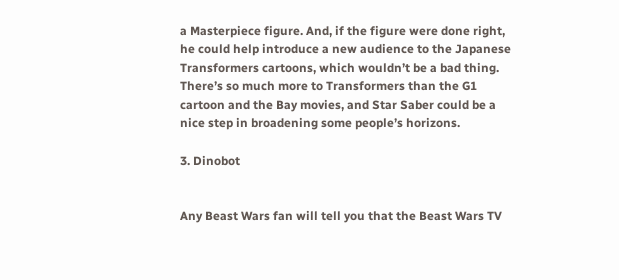a Masterpiece figure. And, if the figure were done right, he could help introduce a new audience to the Japanese Transformers cartoons, which wouldn’t be a bad thing. There’s so much more to Transformers than the G1 cartoon and the Bay movies, and Star Saber could be a nice step in broadening some people’s horizons.

3. Dinobot


Any Beast Wars fan will tell you that the Beast Wars TV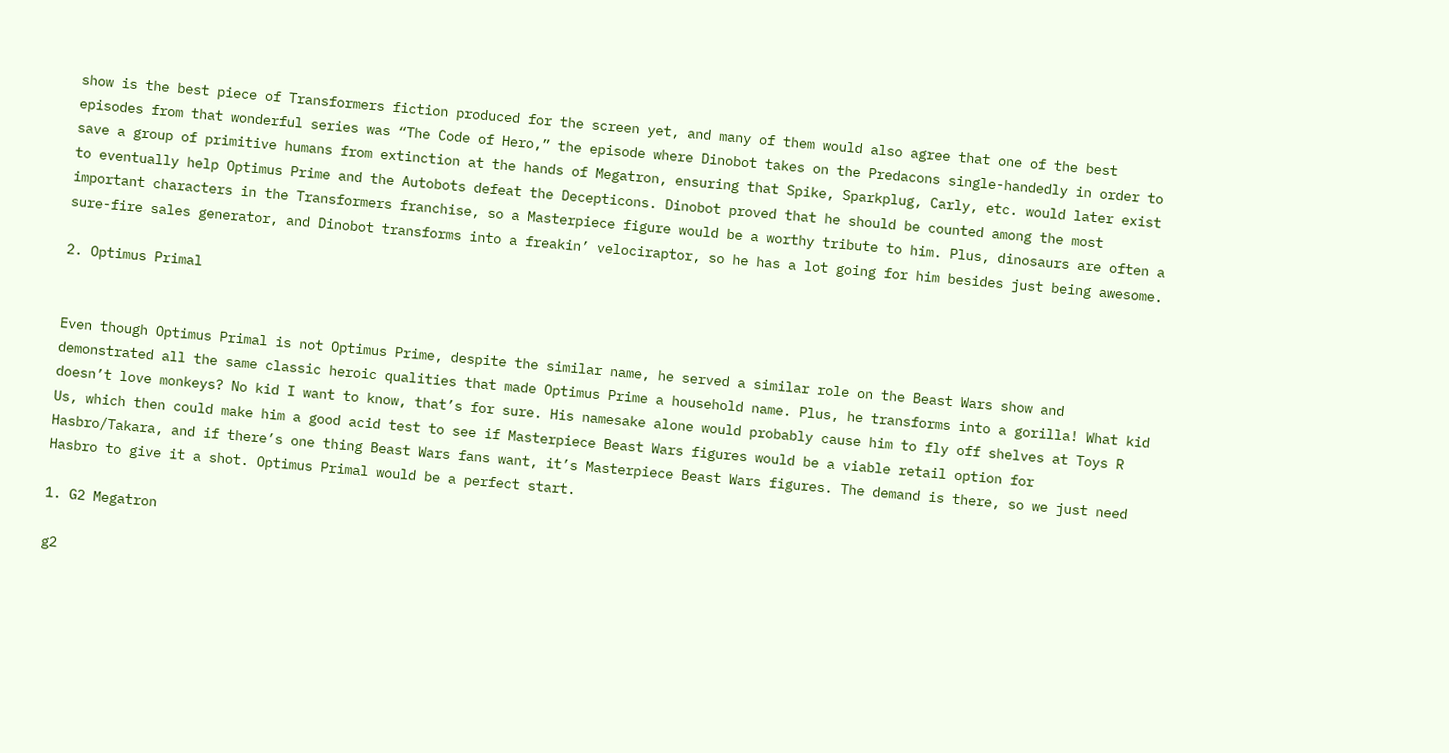show is the best piece of Transformers fiction produced for the screen yet, and many of them would also agree that one of the best episodes from that wonderful series was “The Code of Hero,” the episode where Dinobot takes on the Predacons single-handedly in order to save a group of primitive humans from extinction at the hands of Megatron, ensuring that Spike, Sparkplug, Carly, etc. would later exist to eventually help Optimus Prime and the Autobots defeat the Decepticons. Dinobot proved that he should be counted among the most important characters in the Transformers franchise, so a Masterpiece figure would be a worthy tribute to him. Plus, dinosaurs are often a sure-fire sales generator, and Dinobot transforms into a freakin’ velociraptor, so he has a lot going for him besides just being awesome.

2. Optimus Primal


Even though Optimus Primal is not Optimus Prime, despite the similar name, he served a similar role on the Beast Wars show and demonstrated all the same classic heroic qualities that made Optimus Prime a household name. Plus, he transforms into a gorilla! What kid doesn’t love monkeys? No kid I want to know, that’s for sure. His namesake alone would probably cause him to fly off shelves at Toys R Us, which then could make him a good acid test to see if Masterpiece Beast Wars figures would be a viable retail option for Hasbro/Takara, and if there’s one thing Beast Wars fans want, it’s Masterpiece Beast Wars figures. The demand is there, so we just need Hasbro to give it a shot. Optimus Primal would be a perfect start.

1. G2 Megatron

g2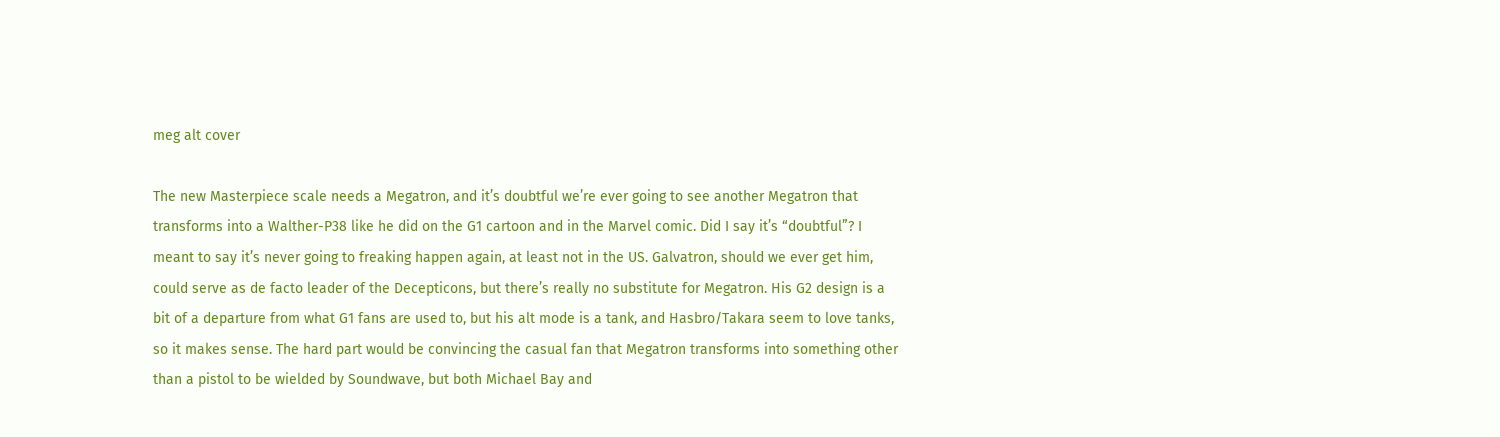meg alt cover

The new Masterpiece scale needs a Megatron, and it’s doubtful we’re ever going to see another Megatron that transforms into a Walther-P38 like he did on the G1 cartoon and in the Marvel comic. Did I say it’s “doubtful”? I meant to say it’s never going to freaking happen again, at least not in the US. Galvatron, should we ever get him, could serve as de facto leader of the Decepticons, but there’s really no substitute for Megatron. His G2 design is a bit of a departure from what G1 fans are used to, but his alt mode is a tank, and Hasbro/Takara seem to love tanks, so it makes sense. The hard part would be convincing the casual fan that Megatron transforms into something other than a pistol to be wielded by Soundwave, but both Michael Bay and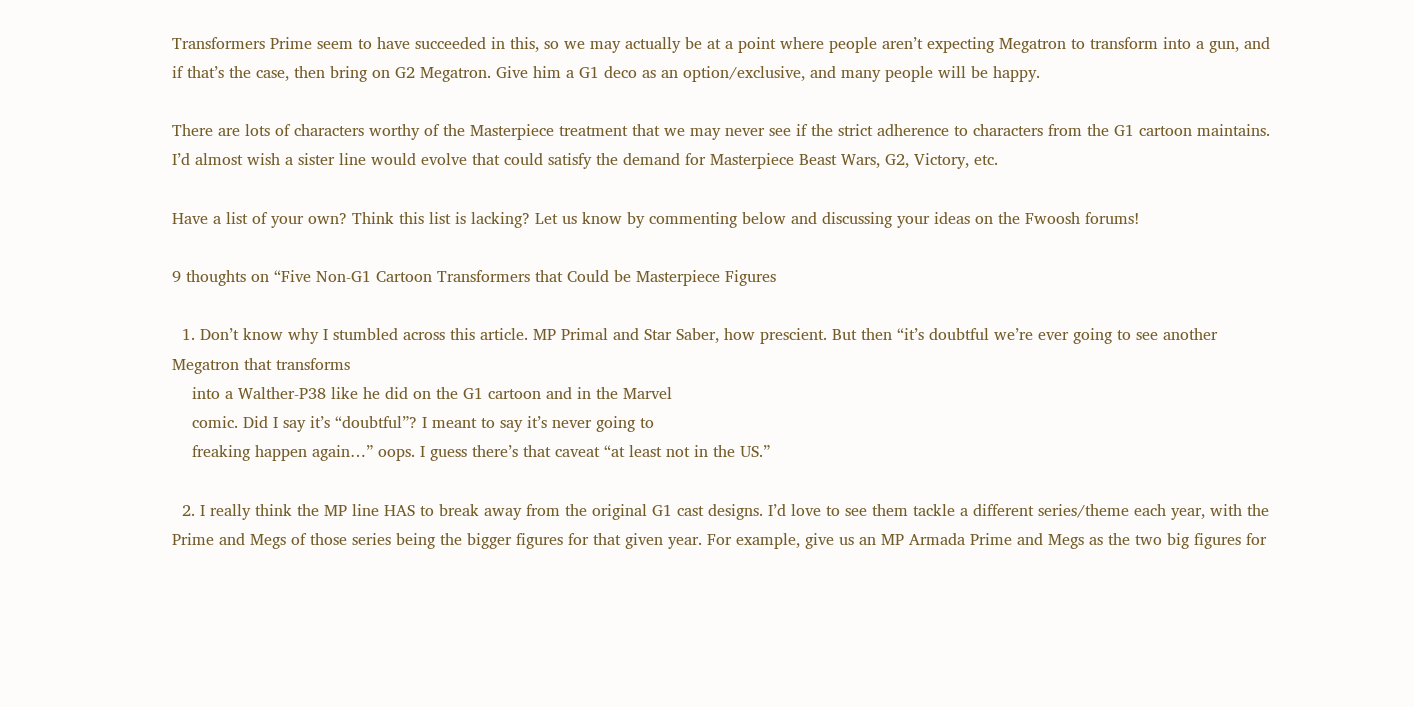Transformers Prime seem to have succeeded in this, so we may actually be at a point where people aren’t expecting Megatron to transform into a gun, and if that’s the case, then bring on G2 Megatron. Give him a G1 deco as an option/exclusive, and many people will be happy.

There are lots of characters worthy of the Masterpiece treatment that we may never see if the strict adherence to characters from the G1 cartoon maintains. I’d almost wish a sister line would evolve that could satisfy the demand for Masterpiece Beast Wars, G2, Victory, etc.

Have a list of your own? Think this list is lacking? Let us know by commenting below and discussing your ideas on the Fwoosh forums!

9 thoughts on “Five Non-G1 Cartoon Transformers that Could be Masterpiece Figures

  1. Don’t know why I stumbled across this article. MP Primal and Star Saber, how prescient. But then “it’s doubtful we’re ever going to see another Megatron that transforms
    into a Walther-P38 like he did on the G1 cartoon and in the Marvel
    comic. Did I say it’s “doubtful”? I meant to say it’s never going to
    freaking happen again…” oops. I guess there’s that caveat “at least not in the US.”

  2. I really think the MP line HAS to break away from the original G1 cast designs. I’d love to see them tackle a different series/theme each year, with the Prime and Megs of those series being the bigger figures for that given year. For example, give us an MP Armada Prime and Megs as the two big figures for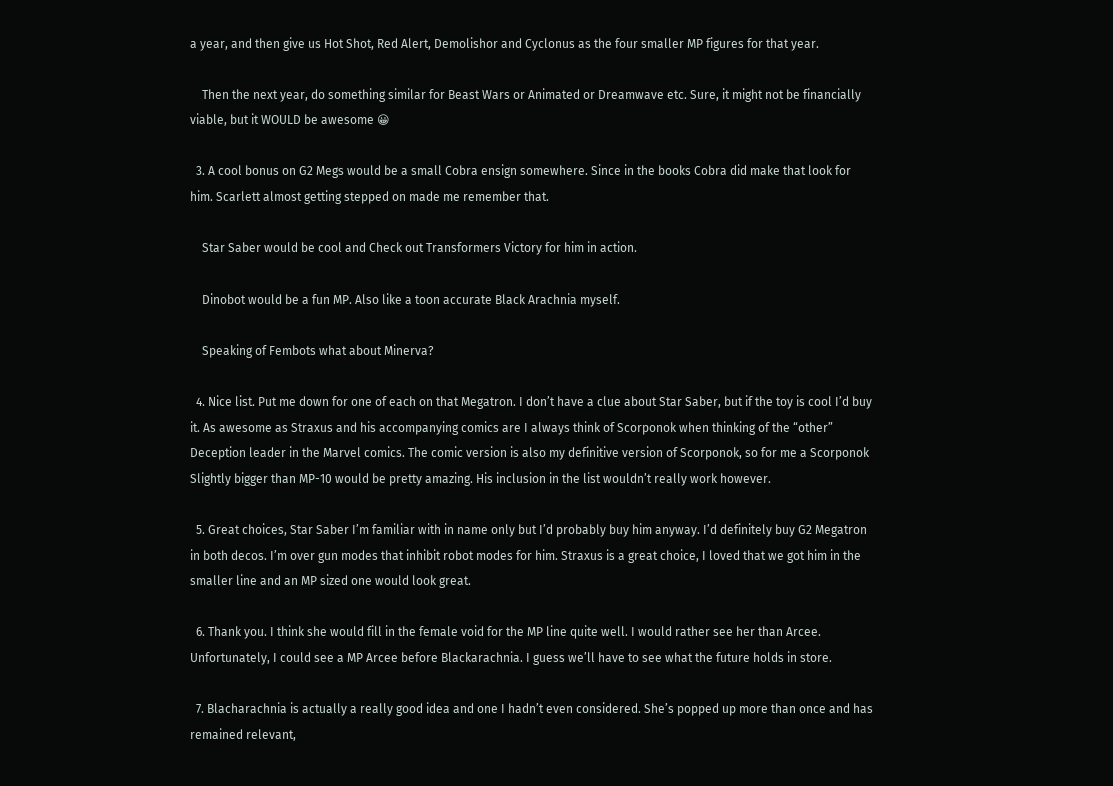a year, and then give us Hot Shot, Red Alert, Demolishor and Cyclonus as the four smaller MP figures for that year.

    Then the next year, do something similar for Beast Wars or Animated or Dreamwave etc. Sure, it might not be financially viable, but it WOULD be awesome 😀

  3. A cool bonus on G2 Megs would be a small Cobra ensign somewhere. Since in the books Cobra did make that look for him. Scarlett almost getting stepped on made me remember that.

    Star Saber would be cool and Check out Transformers Victory for him in action.

    Dinobot would be a fun MP. Also like a toon accurate Black Arachnia myself.

    Speaking of Fembots what about Minerva?

  4. Nice list. Put me down for one of each on that Megatron. I don’t have a clue about Star Saber, but if the toy is cool I’d buy it. As awesome as Straxus and his accompanying comics are I always think of Scorponok when thinking of the “other” Deception leader in the Marvel comics. The comic version is also my definitive version of Scorponok, so for me a Scorponok Slightly bigger than MP-10 would be pretty amazing. His inclusion in the list wouldn’t really work however.

  5. Great choices, Star Saber I’m familiar with in name only but I’d probably buy him anyway. I’d definitely buy G2 Megatron in both decos. I’m over gun modes that inhibit robot modes for him. Straxus is a great choice, I loved that we got him in the smaller line and an MP sized one would look great.

  6. Thank you. I think she would fill in the female void for the MP line quite well. I would rather see her than Arcee. Unfortunately, I could see a MP Arcee before Blackarachnia. I guess we’ll have to see what the future holds in store.

  7. Blacharachnia is actually a really good idea and one I hadn’t even considered. She’s popped up more than once and has remained relevant,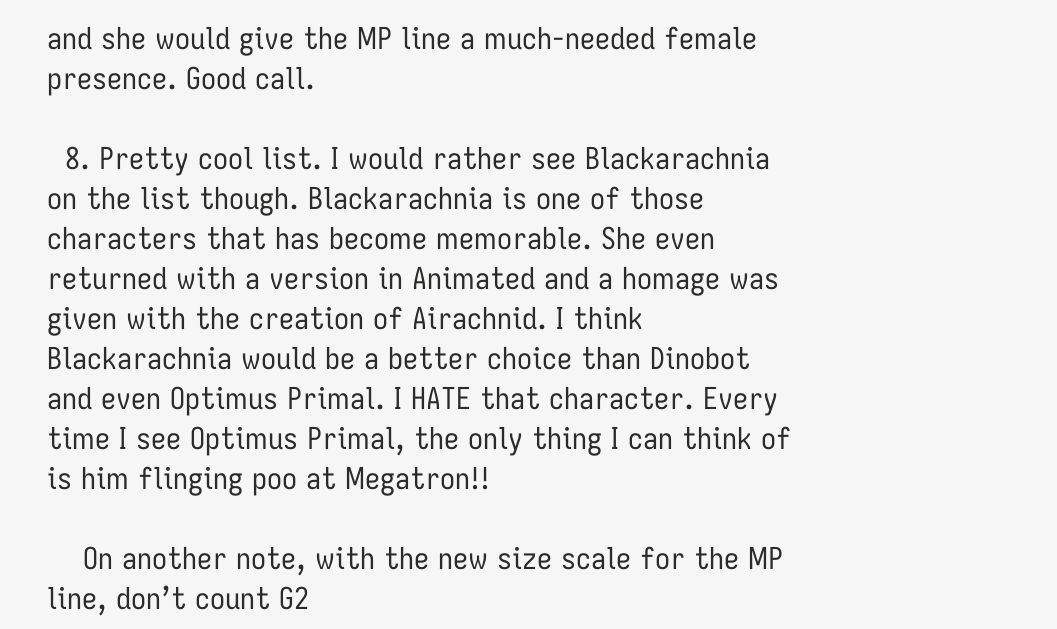and she would give the MP line a much-needed female presence. Good call.

  8. Pretty cool list. I would rather see Blackarachnia on the list though. Blackarachnia is one of those characters that has become memorable. She even returned with a version in Animated and a homage was given with the creation of Airachnid. I think Blackarachnia would be a better choice than Dinobot and even Optimus Primal. I HATE that character. Every time I see Optimus Primal, the only thing I can think of is him flinging poo at Megatron!!

    On another note, with the new size scale for the MP line, don’t count G2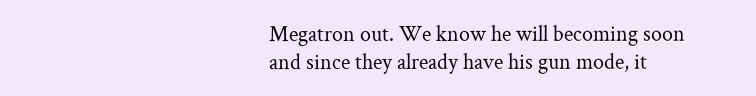Megatron out. We know he will becoming soon and since they already have his gun mode, it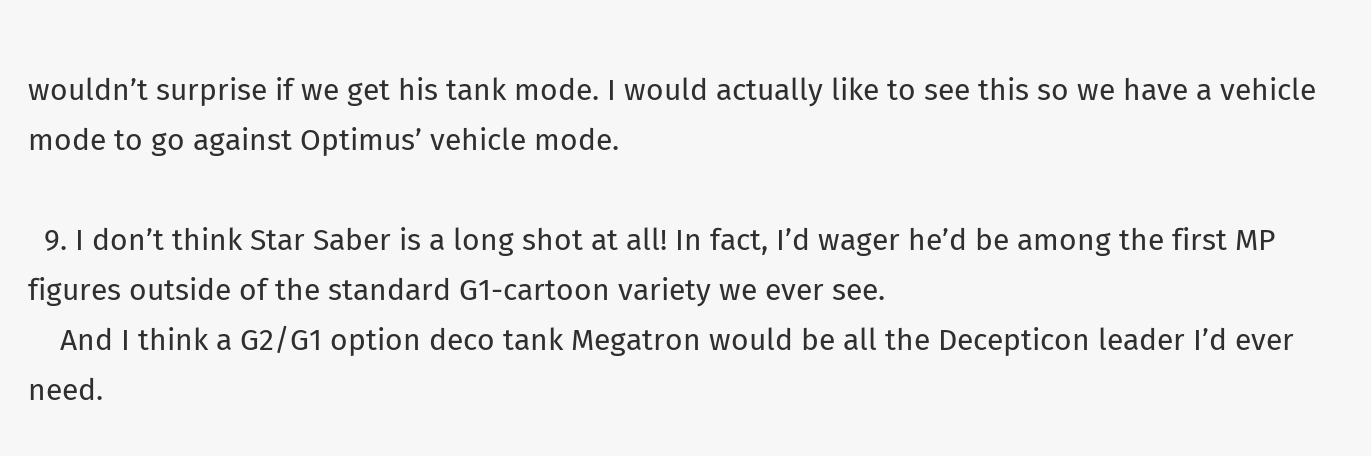wouldn’t surprise if we get his tank mode. I would actually like to see this so we have a vehicle mode to go against Optimus’ vehicle mode.

  9. I don’t think Star Saber is a long shot at all! In fact, I’d wager he’d be among the first MP figures outside of the standard G1-cartoon variety we ever see.
    And I think a G2/G1 option deco tank Megatron would be all the Decepticon leader I’d ever need.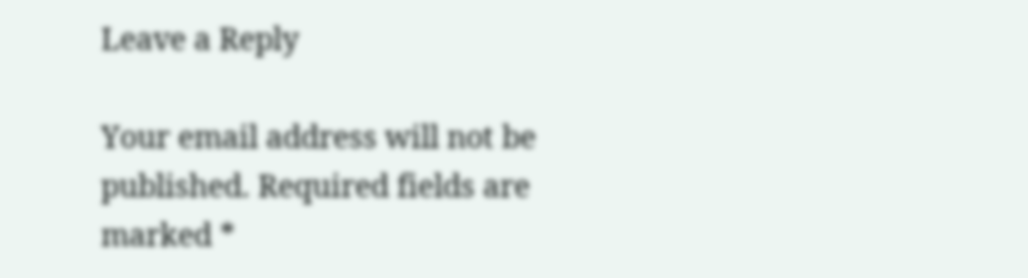Leave a Reply

Your email address will not be published. Required fields are marked *